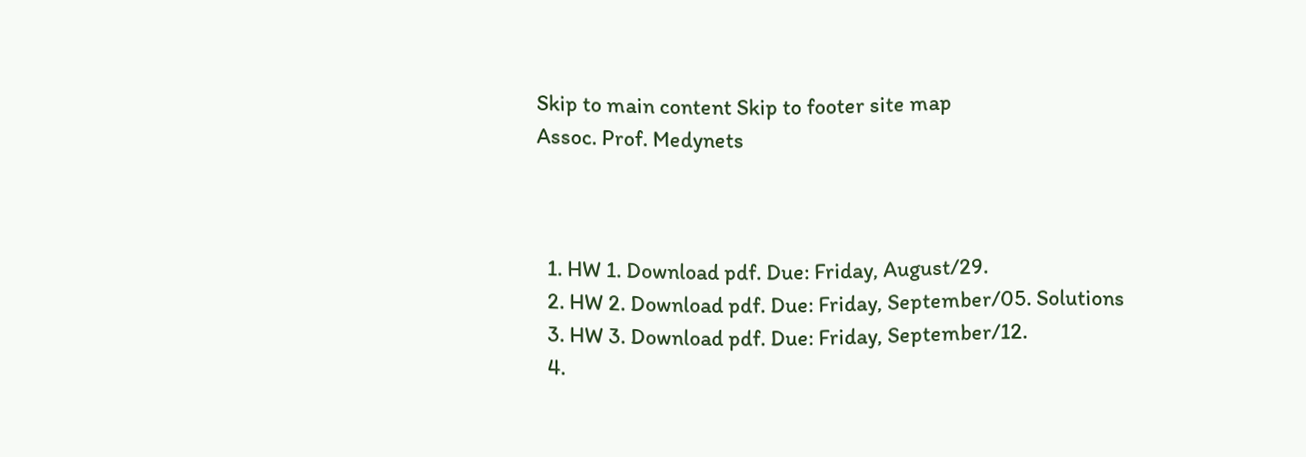Skip to main content Skip to footer site map
Assoc. Prof. Medynets



  1. HW 1. Download pdf. Due: Friday, August/29.
  2. HW 2. Download pdf. Due: Friday, September/05. Solutions
  3. HW 3. Download pdf. Due: Friday, September/12.
  4.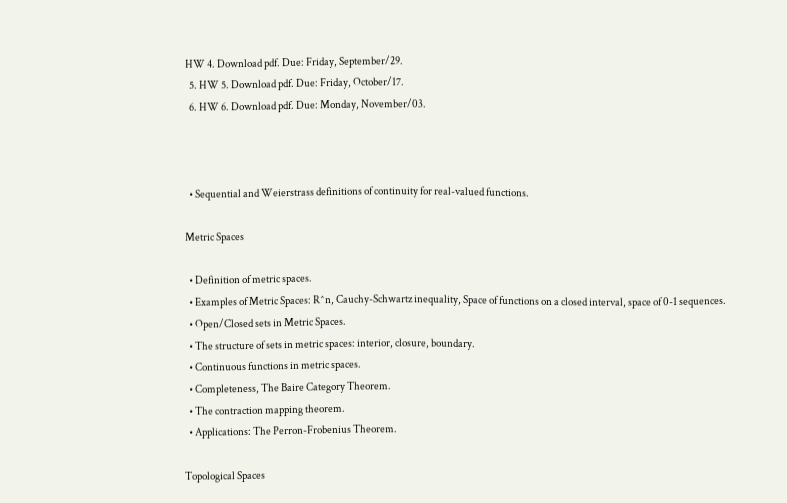HW 4. Download pdf. Due: Friday, September/29.
  5. HW 5. Download pdf. Due: Friday, October/17.
  6. HW 6. Download pdf. Due: Monday, November/03.



  • Sequential and Weierstrass definitions of continuity for real-valued functions.

Metric Spaces

  • Definition of metric spaces.
  • Examples of Metric Spaces: R^n, Cauchy-Schwartz inequality, Space of functions on a closed interval, space of 0-1 sequences.
  • Open/Closed sets in Metric Spaces.
  • The structure of sets in metric spaces: interior, closure, boundary.
  • Continuous functions in metric spaces.
  • Completeness, The Baire Category Theorem.
  • The contraction mapping theorem.
  • Applications: The Perron-Frobenius Theorem.

Topological Spaces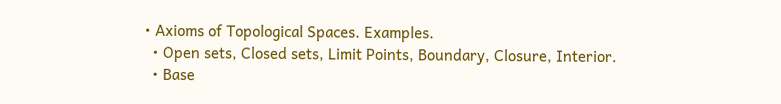• Axioms of Topological Spaces. Examples.
  • Open sets, Closed sets, Limit Points, Boundary, Closure, Interior.
  • Base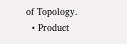of Topology.
  • Product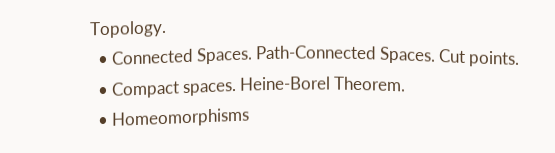Topology.
  • Connected Spaces. Path-Connected Spaces. Cut points.
  • Compact spaces. Heine-Borel Theorem.
  • Homeomorphisms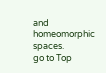and homeomorphic spaces.
go to Top